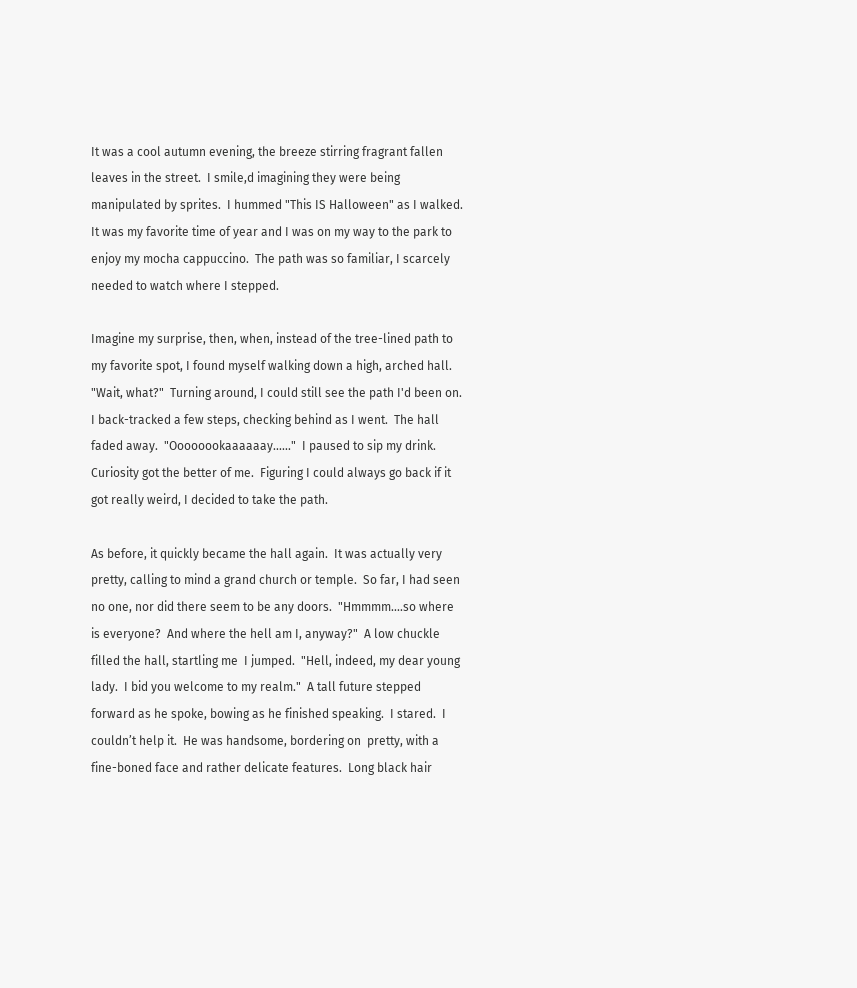It was a cool autumn evening, the breeze stirring fragrant fallen leaves in the street.  I smile,d imagining they were being manipulated by sprites.  I hummed "This IS Halloween" as I walked.  It was my favorite time of year and I was on my way to the park to enjoy my mocha cappuccino.  The path was so familiar, I scarcely needed to watch where I stepped.

Imagine my surprise, then, when, instead of the tree-lined path to my favorite spot, I found myself walking down a high, arched hall.  "Wait, what?"  Turning around, I could still see the path I'd been on.  I back-tracked a few steps, checking behind as I went.  The hall faded away.  "Oooooookaaaaaay......"  I paused to sip my drink.  Curiosity got the better of me.  Figuring I could always go back if it got really weird, I decided to take the path.

As before, it quickly became the hall again.  It was actually very pretty, calling to mind a grand church or temple.  So far, I had seen no one, nor did there seem to be any doors.  "Hmmmm....so where is everyone?  And where the hell am I, anyway?"  A low chuckle filled the hall, startling me  I jumped.  "Hell, indeed, my dear young lady.  I bid you welcome to my realm."  A tall future stepped forward as he spoke, bowing as he finished speaking.  I stared.  I couldn’t help it.  He was handsome, bordering on  pretty, with a fine-boned face and rather delicate features.  Long black hair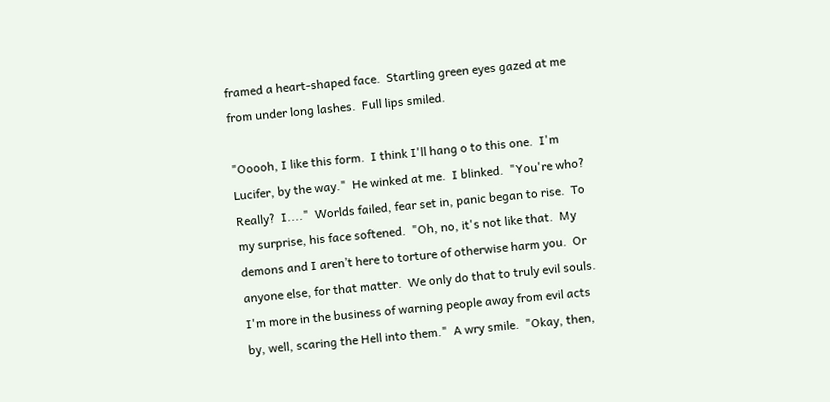framed a heart-shaped face.  Startling green eyes gazed at me from under long lashes.  Full lips smiled.

"Ooooh, I like this form.  I think I'll hang o to this one.  I'm Lucifer, by the way."  He winked at me.  I blinked.  "You're who?  Really?  I...."  Worlds failed, fear set in, panic began to rise.  To my surprise, his face softened.  "Oh, no, it's not like that.  My demons and I aren’t here to torture of otherwise harm you.  Or anyone else, for that matter.  We only do that to truly evil souls.  I'm more in the business of warning people away from evil acts by, well, scaring the Hell into them."  A wry smile.  "Okay, then,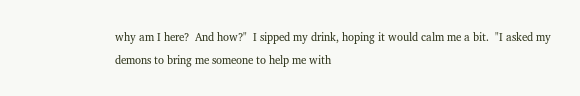why am I here?  And how?"  I sipped my drink, hoping it would calm me a bit.  "I asked my demons to bring me someone to help me with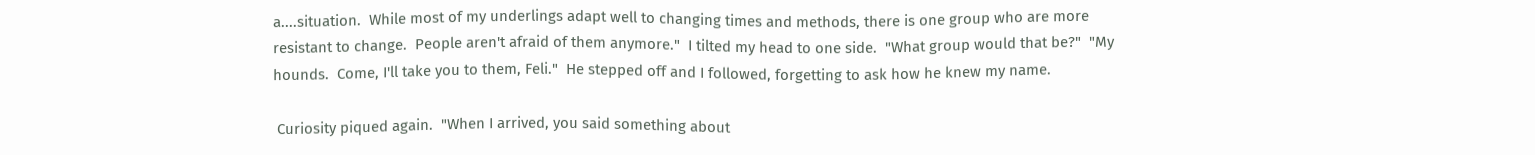a....situation.  While most of my underlings adapt well to changing times and methods, there is one group who are more resistant to change.  People aren't afraid of them anymore."  I tilted my head to one side.  "What group would that be?"  "My hounds.  Come, I'll take you to them, Feli."  He stepped off and I followed, forgetting to ask how he knew my name.

 Curiosity piqued again.  "When I arrived, you said something about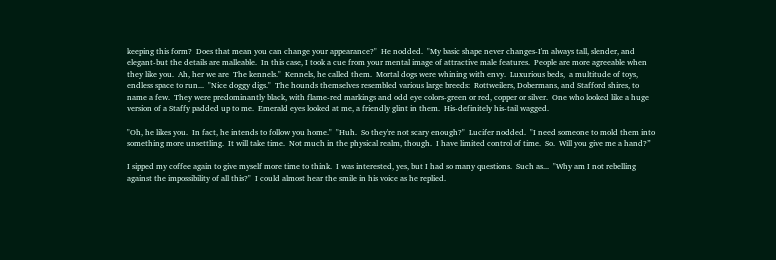keeping this form?  Does that mean you can change your appearance?"  He nodded.  "My basic shape never changes-I'm always tall, slender, and elegant-but the details are malleable.  In this case, I took a cue from your mental image of attractive male features.  People are more agreeable when they like you.  Ah, her we are  The kennels."  Kennels, he called them.  Mortal dogs were whining with envy.  Luxurious beds,  a multitude of toys, endless space to run...  "Nice doggy digs."  The hounds themselves resembled various large breeds:  Rottweilers, Dobermans, and Stafford shires, to name a few.  They were predominantly black, with flame-red markings and odd eye colors-green or red, copper or silver.  One who looked like a huge version of a Staffy padded up to me.  Emerald eyes looked at me, a friendly glint in them.  His-definitely his-tail wagged.

"Oh, he likes you.  In fact, he intends to follow you home."  "Huh.  So they're not scary enough?"  Lucifer nodded.  "I need someone to mold them into something more unsettling.  It will take time.  Not much in the physical realm, though.  I have limited control of time.  So.  Will you give me a hand?”

I sipped my coffee again to give myself more time to think.  I was interested, yes, but I had so many questions.  Such as...  "Why am I not rebelling against the impossibility of all this?"  I could almost hear the smile in his voice as he replied.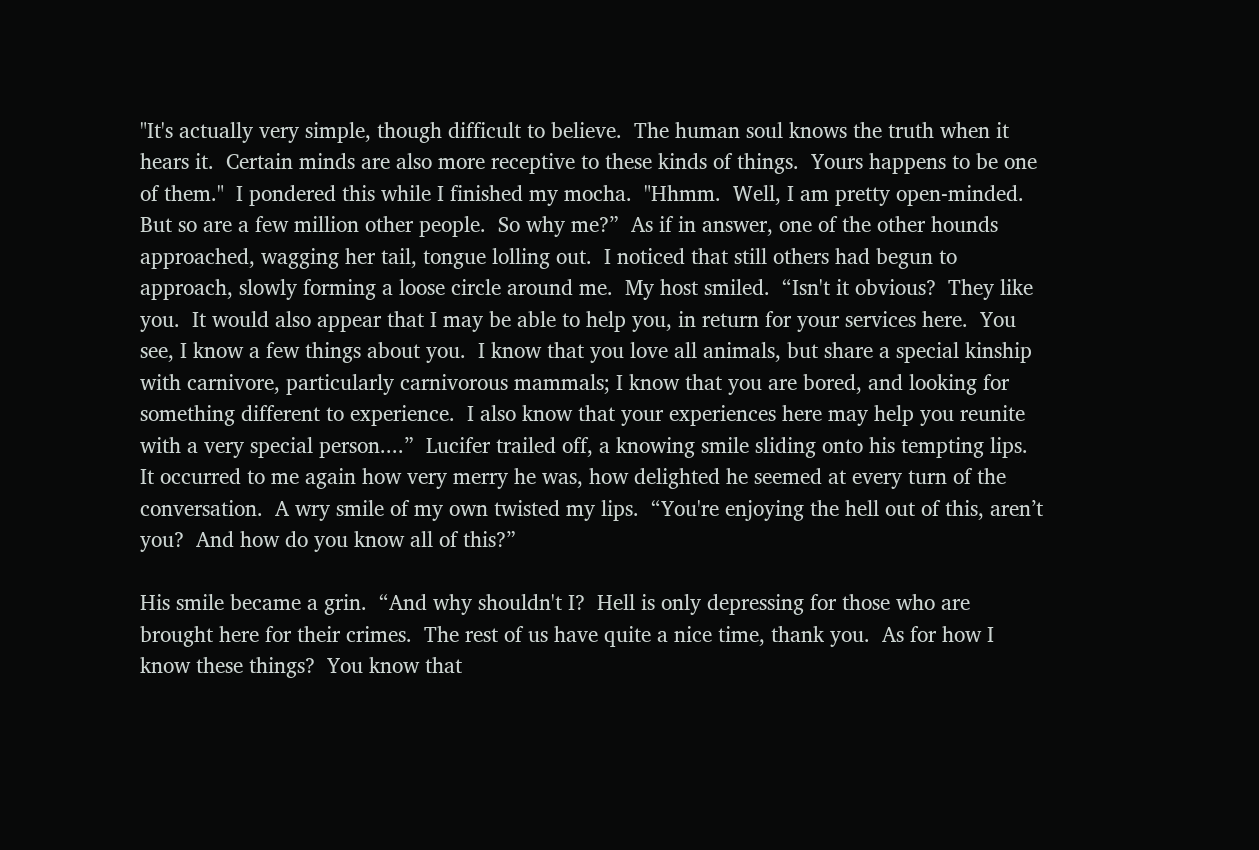"It's actually very simple, though difficult to believe.  The human soul knows the truth when it hears it.  Certain minds are also more receptive to these kinds of things.  Yours happens to be one of them."  I pondered this while I finished my mocha.  "Hhmm.  Well, I am pretty open-minded.  But so are a few million other people.  So why me?”  As if in answer, one of the other hounds approached, wagging her tail, tongue lolling out.  I noticed that still others had begun to approach, slowly forming a loose circle around me.  My host smiled.  “Isn't it obvious?  They like you.  It would also appear that I may be able to help you, in return for your services here.  You see, I know a few things about you.  I know that you love all animals, but share a special kinship with carnivore, particularly carnivorous mammals; I know that you are bored, and looking for something different to experience.  I also know that your experiences here may help you reunite with a very special person....”  Lucifer trailed off, a knowing smile sliding onto his tempting lips.  It occurred to me again how very merry he was, how delighted he seemed at every turn of the conversation.  A wry smile of my own twisted my lips.  “You're enjoying the hell out of this, aren’t you?  And how do you know all of this?”

His smile became a grin.  “And why shouldn't I?  Hell is only depressing for those who are brought here for their crimes.  The rest of us have quite a nice time, thank you.  As for how I know these things?  You know that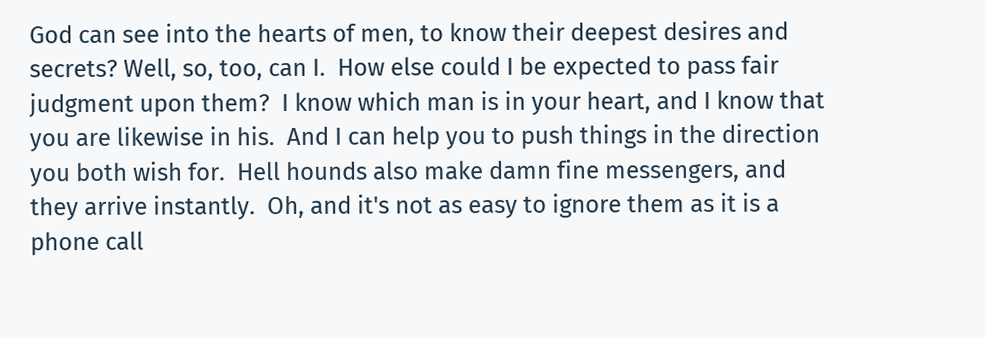God can see into the hearts of men, to know their deepest desires and secrets? Well, so, too, can I.  How else could I be expected to pass fair judgment upon them?  I know which man is in your heart, and I know that you are likewise in his.  And I can help you to push things in the direction you both wish for.  Hell hounds also make damn fine messengers, and they arrive instantly.  Oh, and it's not as easy to ignore them as it is a phone call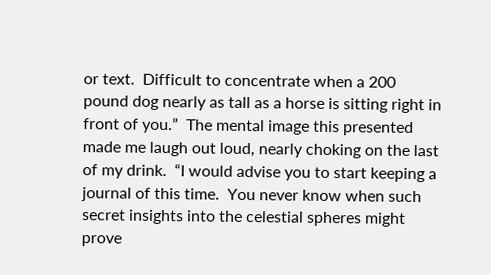or text.  Difficult to concentrate when a 200 pound dog nearly as tall as a horse is sitting right in front of you.”  The mental image this presented made me laugh out loud, nearly choking on the last of my drink.  “I would advise you to start keeping a journal of this time.  You never know when such secret insights into the celestial spheres might prove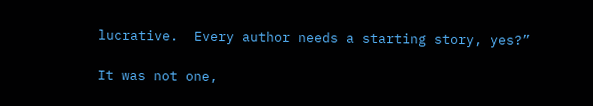lucrative.  Every author needs a starting story, yes?”

It was not one,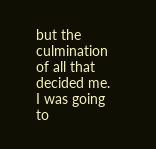but the culmination of all that decided me.  I was going to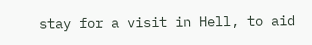stay for a visit in Hell, to aid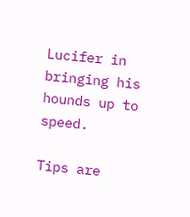Lucifer in bringing his hounds up to speed.

Tips are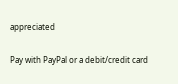appreciated

Pay with PayPal or a debit/credit card